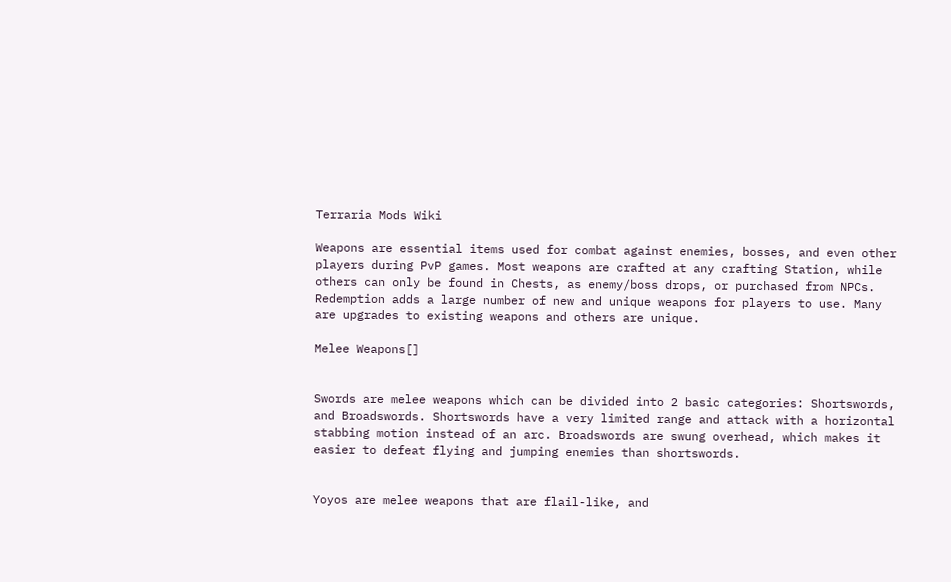Terraria Mods Wiki

Weapons are essential items used for combat against enemies, bosses, and even other players during PvP games. Most weapons are crafted at any crafting Station, while others can only be found in Chests, as enemy/boss drops, or purchased from NPCs. Redemption adds a large number of new and unique weapons for players to use. Many are upgrades to existing weapons and others are unique.

Melee Weapons[]


Swords are melee weapons which can be divided into 2 basic categories: Shortswords, and Broadswords. Shortswords have a very limited range and attack with a horizontal stabbing motion instead of an arc. Broadswords are swung overhead, which makes it easier to defeat flying and jumping enemies than shortswords.


Yoyos are melee weapons that are flail-like, and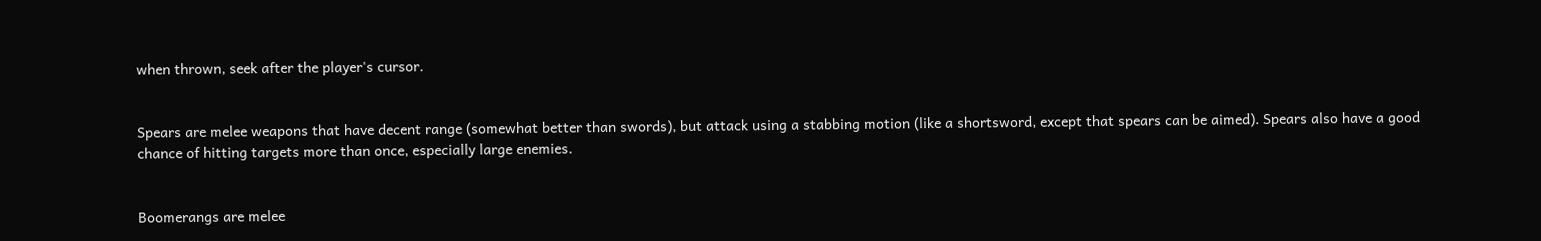when thrown, seek after the player's cursor.


Spears are melee weapons that have decent range (somewhat better than swords), but attack using a stabbing motion (like a shortsword, except that spears can be aimed). Spears also have a good chance of hitting targets more than once, especially large enemies.


Boomerangs are melee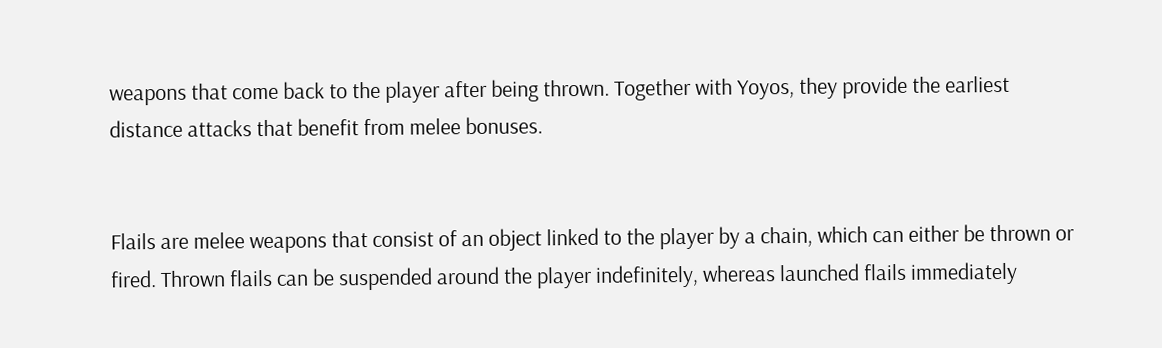weapons that come back to the player after being thrown. Together with Yoyos, they provide the earliest distance attacks that benefit from melee bonuses.


Flails are melee weapons that consist of an object linked to the player by a chain, which can either be thrown or fired. Thrown flails can be suspended around the player indefinitely, whereas launched flails immediately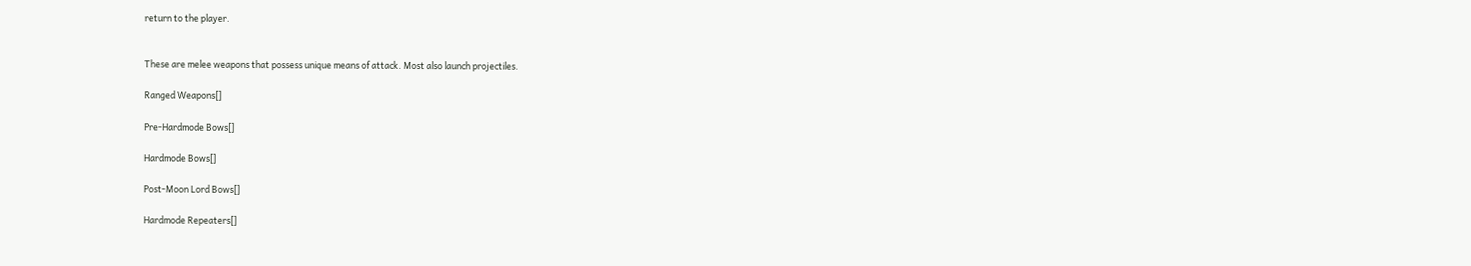return to the player.


These are melee weapons that possess unique means of attack. Most also launch projectiles.

Ranged Weapons[]

Pre-Hardmode Bows[]

Hardmode Bows[]

Post-Moon Lord Bows[]

Hardmode Repeaters[]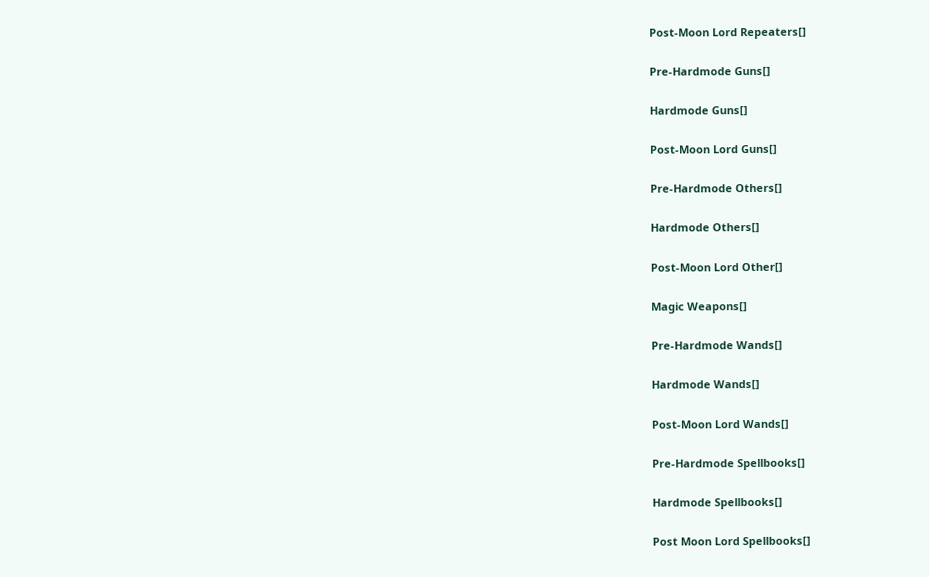Post-Moon Lord Repeaters[]

Pre-Hardmode Guns[]

Hardmode Guns[]

Post-Moon Lord Guns[]

Pre-Hardmode Others[]

Hardmode Others[]

Post-Moon Lord Other[]

Magic Weapons[]

Pre-Hardmode Wands[]

Hardmode Wands[]

Post-Moon Lord Wands[]

Pre-Hardmode Spellbooks[]

Hardmode Spellbooks[]

Post Moon Lord Spellbooks[]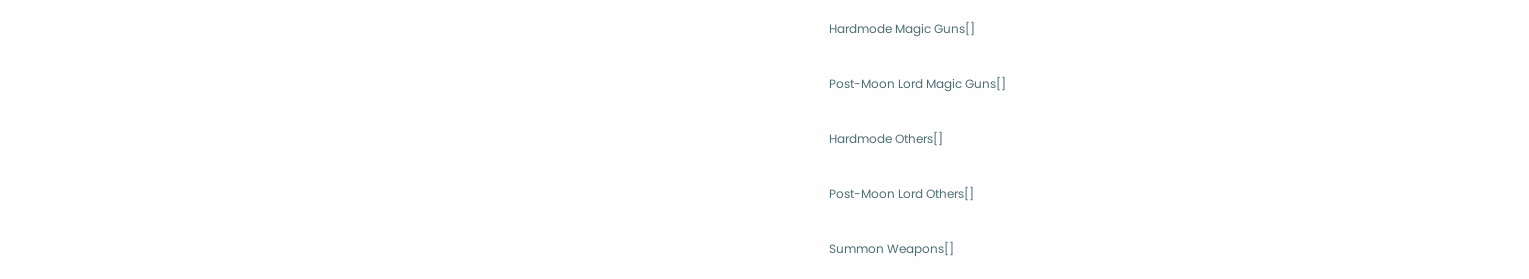Hardmode Magic Guns[]

Post-Moon Lord Magic Guns[]

Hardmode Others[]

Post-Moon Lord Others[]

Summon Weapons[]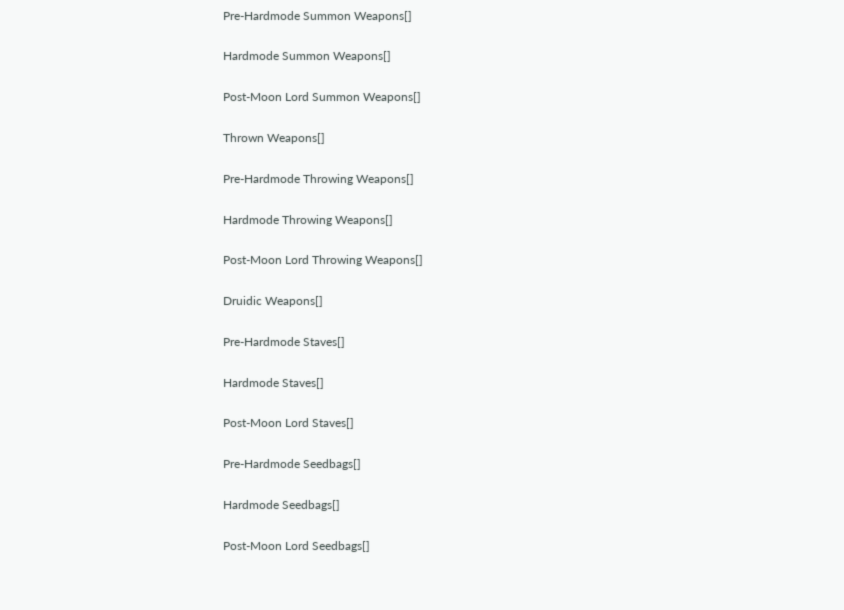Pre-Hardmode Summon Weapons[]

Hardmode Summon Weapons[]

Post-Moon Lord Summon Weapons[]

Thrown Weapons[]

Pre-Hardmode Throwing Weapons[]

Hardmode Throwing Weapons[]

Post-Moon Lord Throwing Weapons[]

Druidic Weapons[]

Pre-Hardmode Staves[]

Hardmode Staves[]

Post-Moon Lord Staves[]

Pre-Hardmode Seedbags[]

Hardmode Seedbags[]

Post-Moon Lord Seedbags[]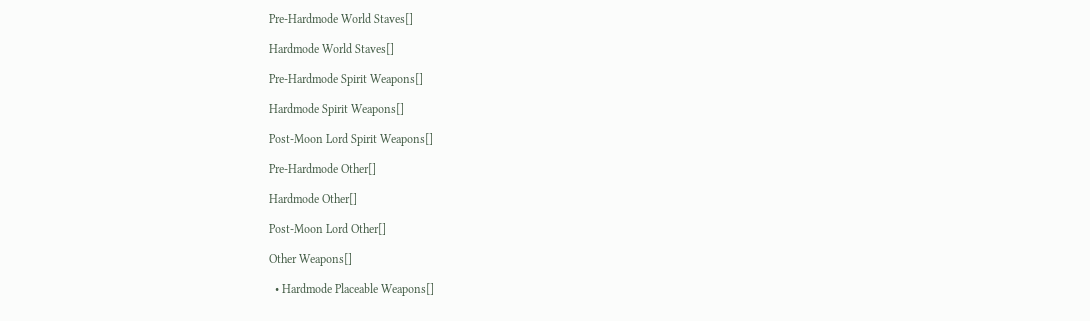Pre-Hardmode World Staves[]

Hardmode World Staves[]

Pre-Hardmode Spirit Weapons[]

Hardmode Spirit Weapons[]

Post-Moon Lord Spirit Weapons[]

Pre-Hardmode Other[]

Hardmode Other[]

Post-Moon Lord Other[]

Other Weapons[]

  • Hardmode Placeable Weapons[]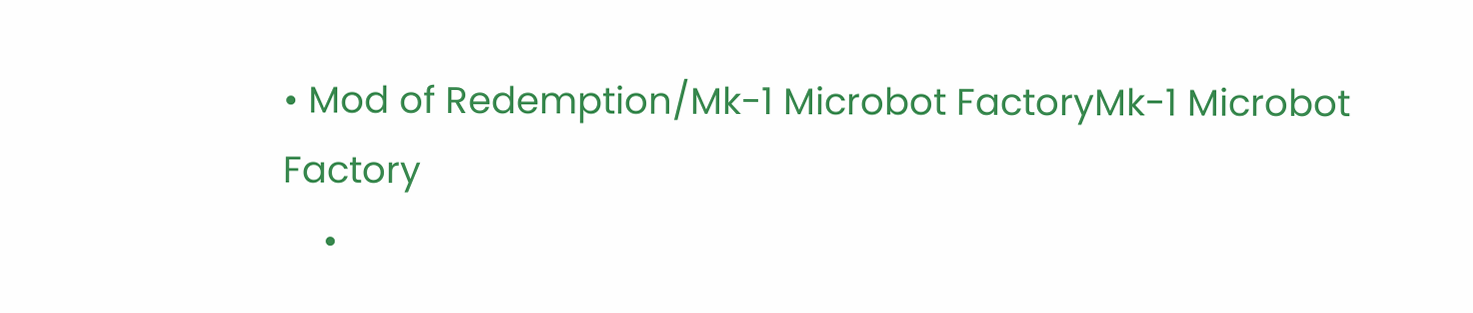• Mod of Redemption/Mk-1 Microbot FactoryMk-1 Microbot Factory
    •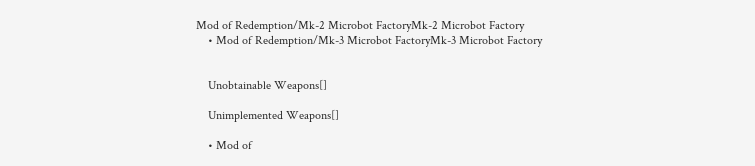Mod of Redemption/Mk-2 Microbot FactoryMk-2 Microbot Factory
    • Mod of Redemption/Mk-3 Microbot FactoryMk-3 Microbot Factory


    Unobtainable Weapons[]

    Unimplemented Weapons[]

    • Mod of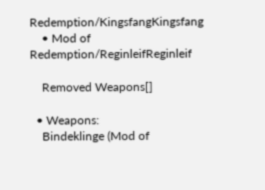Redemption/KingsfangKingsfang
    • Mod of Redemption/ReginleifReginleif

    Removed Weapons[]

  • Weapons:
    Bindeklinge (Mod of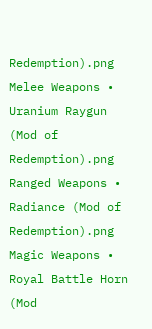Redemption).png Melee Weapons • Uranium Raygun (Mod of Redemption).png Ranged Weapons • Radiance (Mod of Redemption).png Magic Weapons • Royal Battle Horn (Mod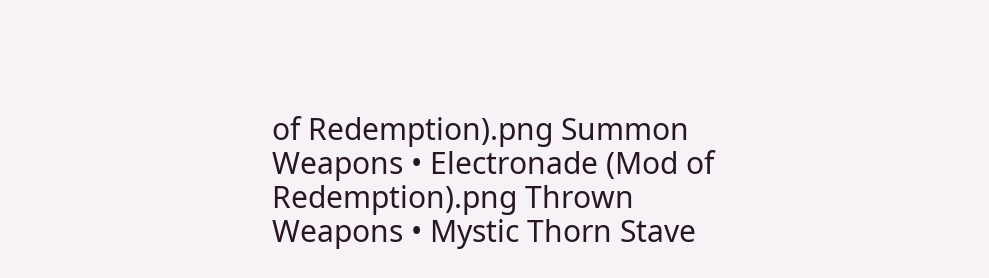of Redemption).png Summon Weapons • Electronade (Mod of Redemption).png Thrown Weapons • Mystic Thorn Stave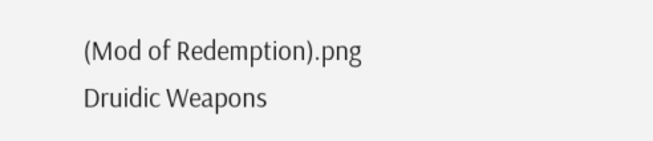(Mod of Redemption).png Druidic Weapons